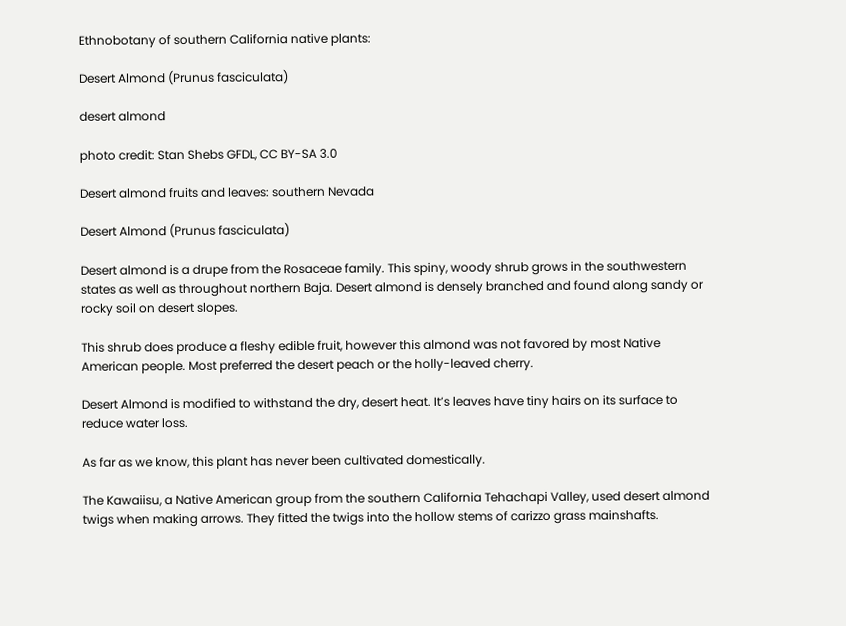Ethnobotany of southern California native plants:

Desert Almond (Prunus fasciculata)

desert almond

photo credit: Stan Shebs GFDL, CC BY-SA 3.0

Desert almond fruits and leaves: southern Nevada

Desert Almond (Prunus fasciculata)

Desert almond is a drupe from the Rosaceae family. This spiny, woody shrub grows in the southwestern states as well as throughout northern Baja. Desert almond is densely branched and found along sandy or rocky soil on desert slopes.

This shrub does produce a fleshy edible fruit, however this almond was not favored by most Native American people. Most preferred the desert peach or the holly-leaved cherry.

Desert Almond is modified to withstand the dry, desert heat. It’s leaves have tiny hairs on its surface to reduce water loss.

As far as we know, this plant has never been cultivated domestically.

The Kawaiisu, a Native American group from the southern California Tehachapi Valley, used desert almond twigs when making arrows. They fitted the twigs into the hollow stems of carizzo grass mainshafts.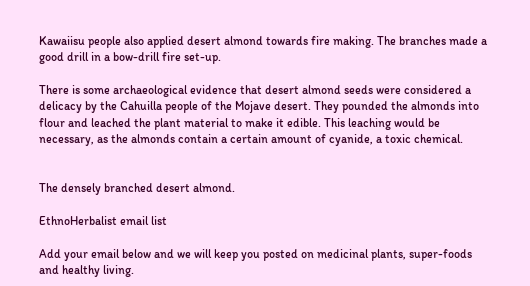Kawaiisu people also applied desert almond towards fire making. The branches made a good drill in a bow-drill fire set-up.

There is some archaeological evidence that desert almond seeds were considered a delicacy by the Cahuilla people of the Mojave desert. They pounded the almonds into flour and leached the plant material to make it edible. This leaching would be necessary, as the almonds contain a certain amount of cyanide, a toxic chemical.


The densely branched desert almond.

EthnoHerbalist email list

Add your email below and we will keep you posted on medicinal plants, super-foods and healthy living.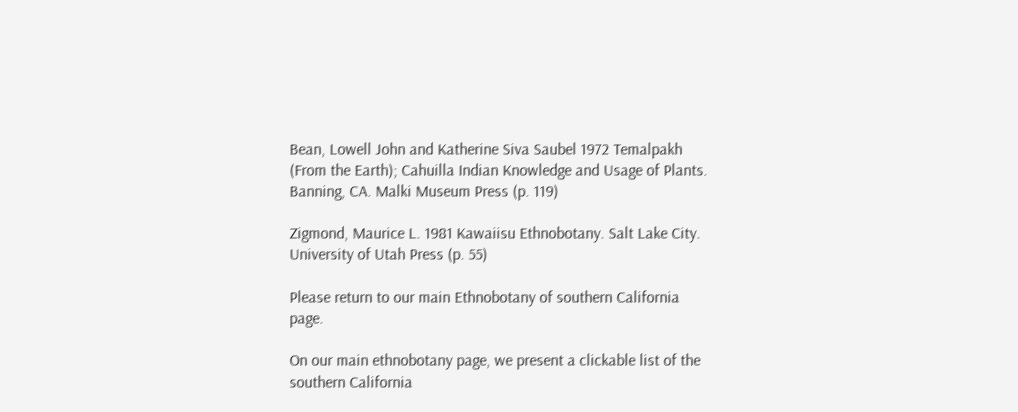Bean, Lowell John and Katherine Siva Saubel 1972 Temalpakh (From the Earth); Cahuilla Indian Knowledge and Usage of Plants. Banning, CA. Malki Museum Press (p. 119)

Zigmond, Maurice L. 1981 Kawaiisu Ethnobotany. Salt Lake City. University of Utah Press (p. 55)

Please return to our main Ethnobotany of southern California page.

On our main ethnobotany page, we present a clickable list of the southern California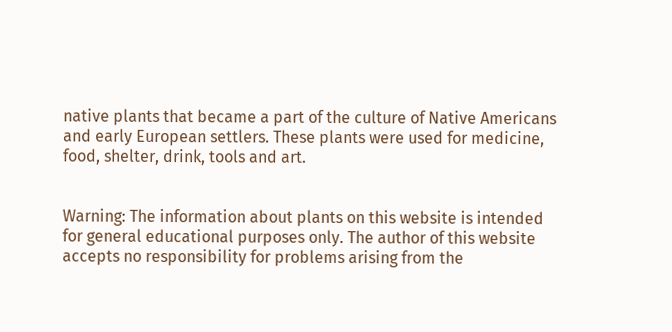native plants that became a part of the culture of Native Americans and early European settlers. These plants were used for medicine, food, shelter, drink, tools and art.


Warning: The information about plants on this website is intended for general educational purposes only. The author of this website accepts no responsibility for problems arising from the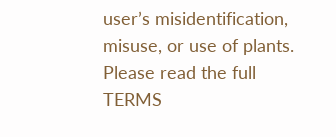user’s misidentification, misuse, or use of plants. Please read the full TERMS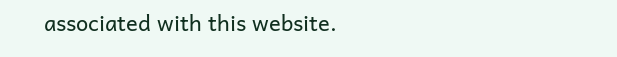associated with this website.